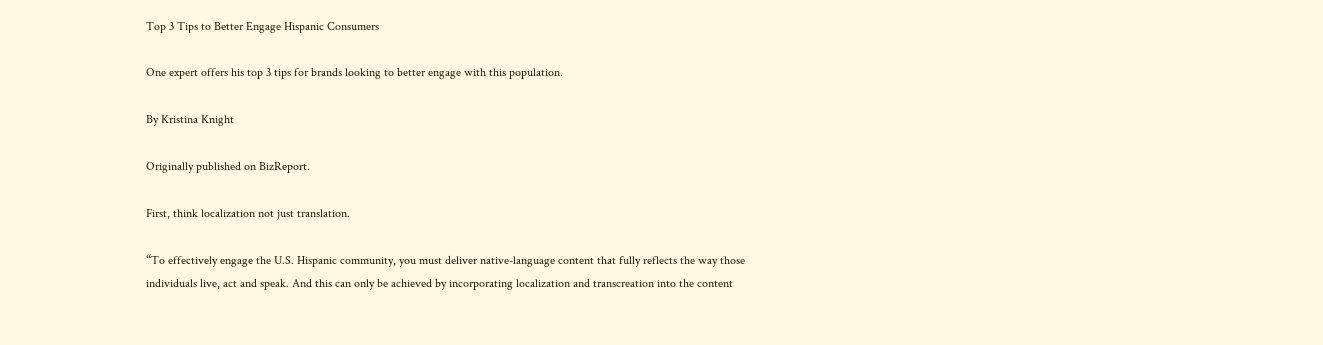Top 3 Tips to Better Engage Hispanic Consumers

One expert offers his top 3 tips for brands looking to better engage with this population.

By Kristina Knight

Originally published on BizReport.

First, think localization not just translation.

“To effectively engage the U.S. Hispanic community, you must deliver native-language content that fully reflects the way those individuals live, act and speak. And this can only be achieved by incorporating localization and transcreation into the content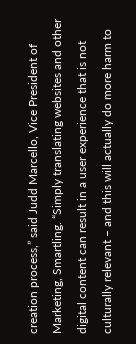creation process,” said Judd Marcello, Vice President of Marketing, Smartling. “Simply translating websites and other digital content can result in a user experience that is not culturally relevant – and this will actually do more harm to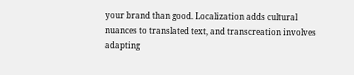your brand than good. Localization adds cultural nuances to translated text, and transcreation involves adapting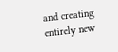and creating entirely new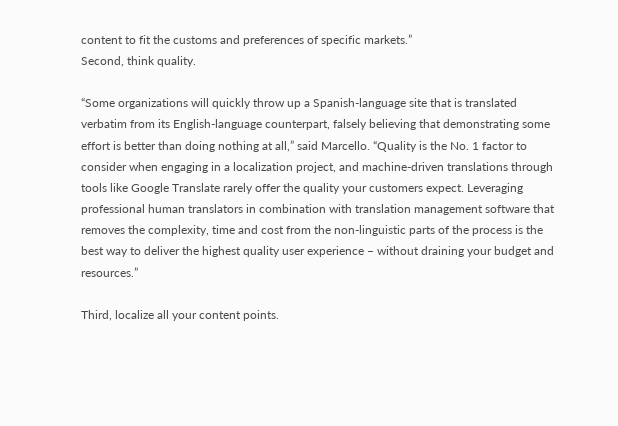content to fit the customs and preferences of specific markets.”
Second, think quality.

“Some organizations will quickly throw up a Spanish-language site that is translated verbatim from its English-language counterpart, falsely believing that demonstrating some effort is better than doing nothing at all,” said Marcello. “Quality is the No. 1 factor to consider when engaging in a localization project, and machine-driven translations through tools like Google Translate rarely offer the quality your customers expect. Leveraging professional human translators in combination with translation management software that removes the complexity, time and cost from the non-linguistic parts of the process is the best way to deliver the highest quality user experience – without draining your budget and resources.”

Third, localize all your content points.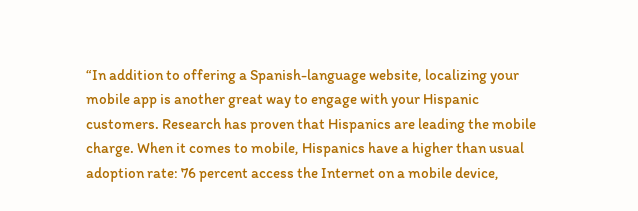“In addition to offering a Spanish-language website, localizing your mobile app is another great way to engage with your Hispanic customers. Research has proven that Hispanics are leading the mobile charge. When it comes to mobile, Hispanics have a higher than usual adoption rate: 76 percent access the Internet on a mobile device,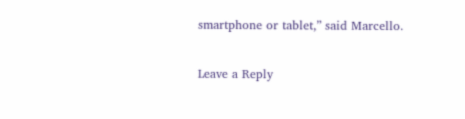smartphone or tablet,” said Marcello.

Leave a Reply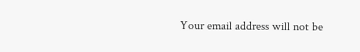Your email address will not be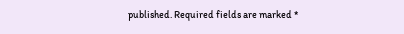published. Required fields are marked *